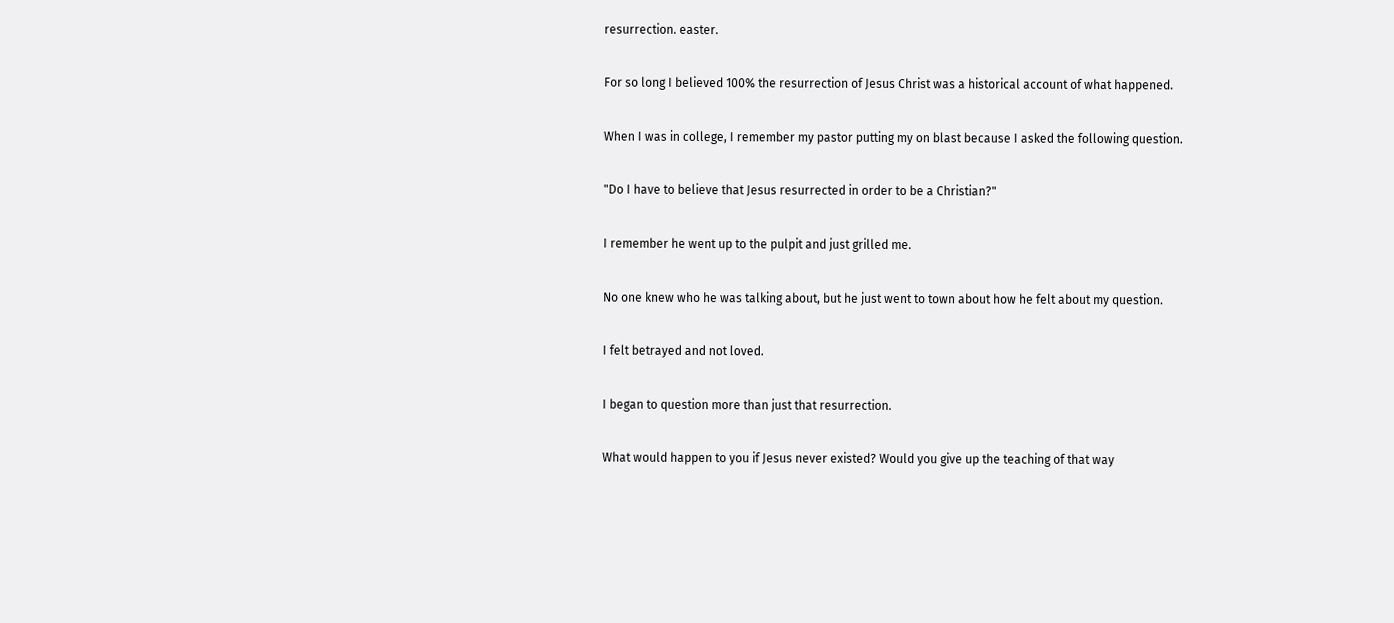resurrection. easter.

For so long I believed 100% the resurrection of Jesus Christ was a historical account of what happened.

When I was in college, I remember my pastor putting my on blast because I asked the following question.

"Do I have to believe that Jesus resurrected in order to be a Christian?"

I remember he went up to the pulpit and just grilled me.

No one knew who he was talking about, but he just went to town about how he felt about my question.

I felt betrayed and not loved.

I began to question more than just that resurrection.

What would happen to you if Jesus never existed? Would you give up the teaching of that way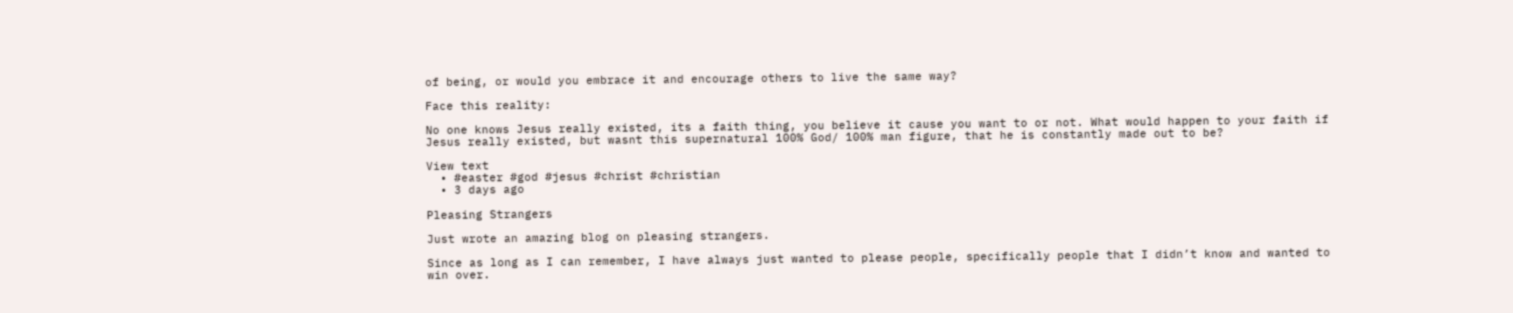of being, or would you embrace it and encourage others to live the same way?

Face this reality:

No one knows Jesus really existed, its a faith thing, you believe it cause you want to or not. What would happen to your faith if Jesus really existed, but wasnt this supernatural 100% God/ 100% man figure, that he is constantly made out to be?

View text
  • #easter #god #jesus #christ #christian
  • 3 days ago

Pleasing Strangers

Just wrote an amazing blog on pleasing strangers.

Since as long as I can remember, I have always just wanted to please people, specifically people that I didn’t know and wanted to win over.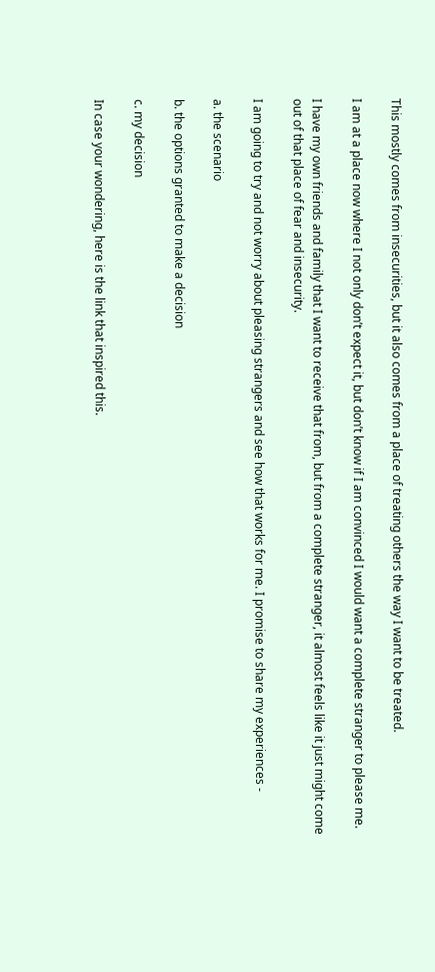This mostly comes from insecurities, but it also comes from a place of treating others the way I want to be treated.

I am at a place now where I not only don’t expect it, but don’t know if I am convinced I would want a complete stranger to please me.

I have my own friends and family that I want to receive that from, but from a complete stranger, it almost feels like it just might come out of that place of fear and insecurity.

I am going to try and not worry about pleasing strangers and see how that works for me. I promise to share my experiences -

a. the scenario

b. the options granted to make a decision

c. my decision

In case your wondering, here is the link that inspired this.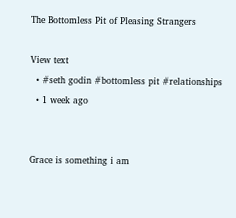The Bottomless Pit of Pleasing Strangers

View text
  • #seth godin #bottomless pit #relationships
  • 1 week ago


Grace is something i am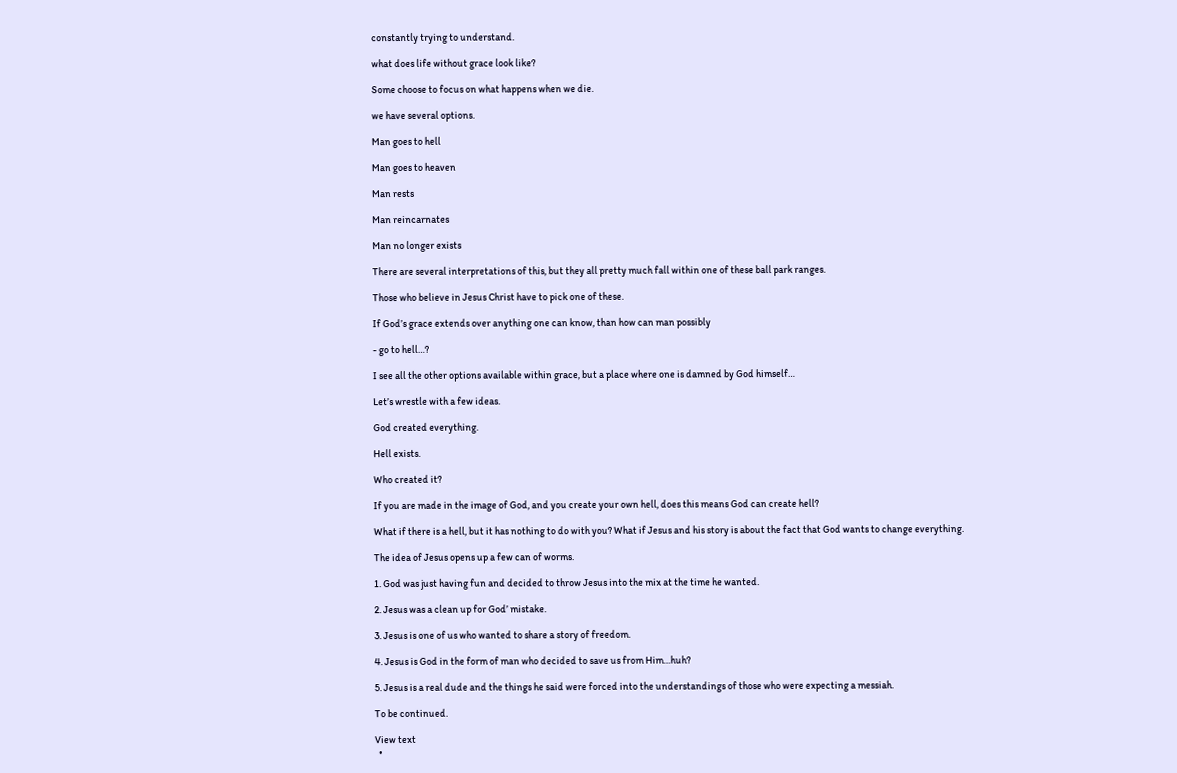constantly trying to understand.

what does life without grace look like?

Some choose to focus on what happens when we die.

we have several options.

Man goes to hell

Man goes to heaven

Man rests

Man reincarnates

Man no longer exists

There are several interpretations of this, but they all pretty much fall within one of these ball park ranges.

Those who believe in Jesus Christ have to pick one of these.

If God’s grace extends over anything one can know, than how can man possibly

- go to hell…?

I see all the other options available within grace, but a place where one is damned by God himself…

Let’s wrestle with a few ideas.

God created everything.

Hell exists.

Who created it?

If you are made in the image of God, and you create your own hell, does this means God can create hell?

What if there is a hell, but it has nothing to do with you? What if Jesus and his story is about the fact that God wants to change everything.

The idea of Jesus opens up a few can of worms.

1. God was just having fun and decided to throw Jesus into the mix at the time he wanted.

2. Jesus was a clean up for God’ mistake.

3. Jesus is one of us who wanted to share a story of freedom.

4. Jesus is God in the form of man who decided to save us from Him…huh?

5. Jesus is a real dude and the things he said were forced into the understandings of those who were expecting a messiah.

To be continued.

View text
  •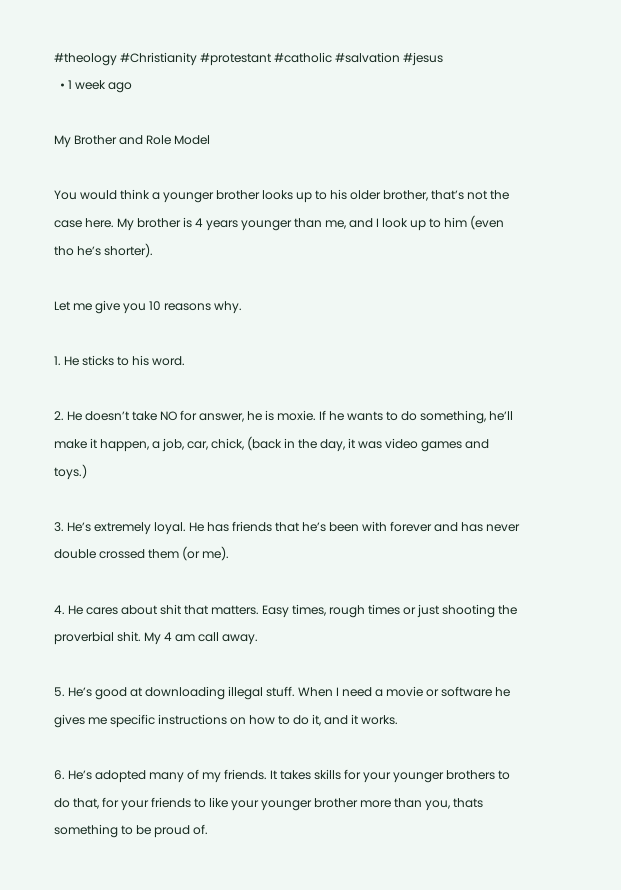#theology #Christianity #protestant #catholic #salvation #jesus
  • 1 week ago

My Brother and Role Model

You would think a younger brother looks up to his older brother, that’s not the case here. My brother is 4 years younger than me, and I look up to him (even tho he’s shorter).

Let me give you 10 reasons why.

1. He sticks to his word.

2. He doesn’t take NO for answer, he is moxie. If he wants to do something, he’ll make it happen, a job, car, chick, (back in the day, it was video games and toys.)

3. He’s extremely loyal. He has friends that he’s been with forever and has never double crossed them (or me).

4. He cares about shit that matters. Easy times, rough times or just shooting the proverbial shit. My 4 am call away.

5. He’s good at downloading illegal stuff. When I need a movie or software he gives me specific instructions on how to do it, and it works.

6. He’s adopted many of my friends. It takes skills for your younger brothers to do that, for your friends to like your younger brother more than you, thats something to be proud of.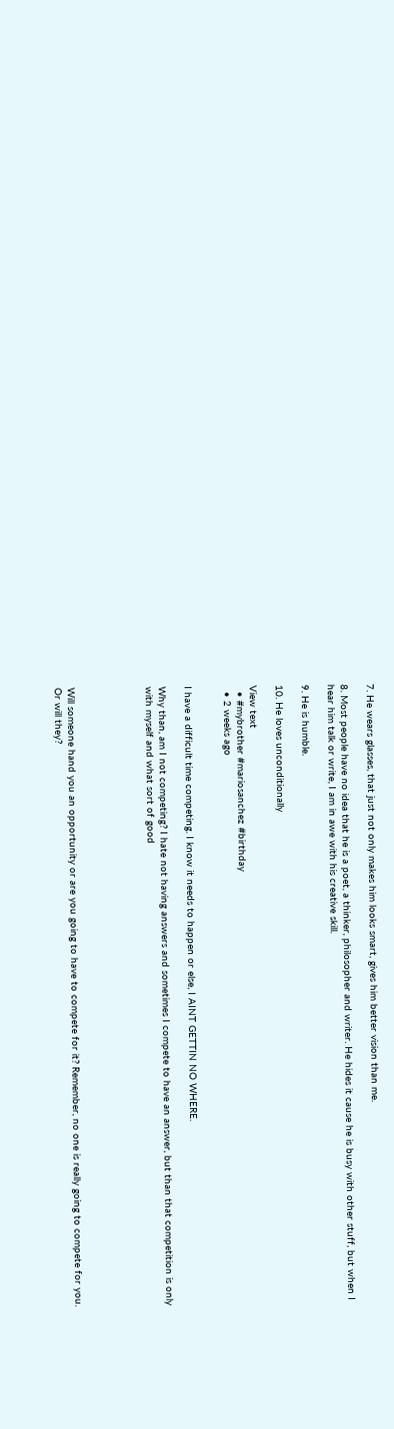7. He wears glasses, that just not only makes him looks smart, gives him better vision than me.

8. Most people have no idea that he is a poet, a thinker, philosopher and writer. He hides it cause he is busy with other stuff, but when I hear him talk or write, I am in awe with his creative skill.

9. He is humble.

10. He loves unconditionally

View text
  • #mybrother #mariosanchez #birthday
  • 2 weeks ago


I have a difficult time competing. I know it needs to happen or else, I AINT GETTIN NO WHERE.

Why than, am I not competing? I hate not having answers and sometimes I compete to have an answer, but than that competition is only with myself and what sort of good





Will someone hand you an opportunity or are you going to have to compete for it? Remember, no one is really going to compete for you. Or will they?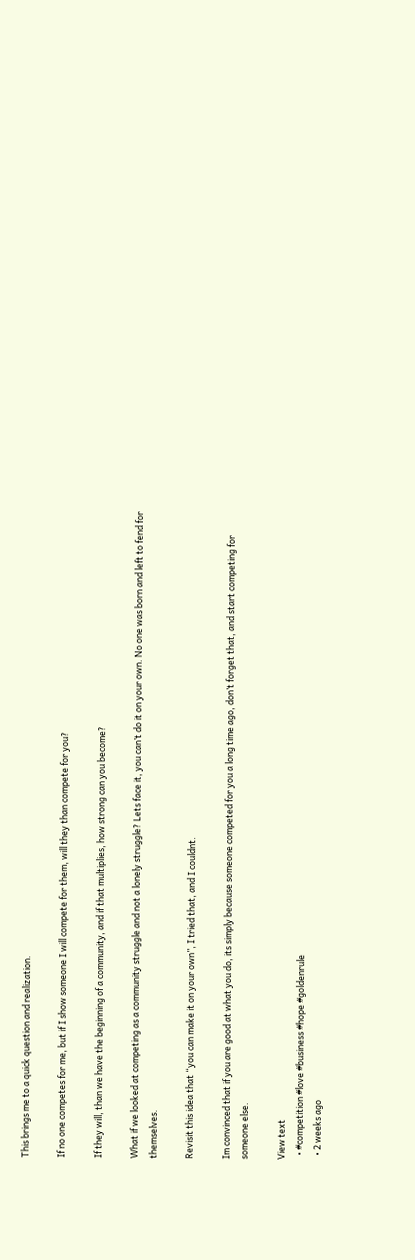This brings me to a quick question and realization.

If no one competes for me, but if I show someone I will compete for them, will they than compete for you?

If they will, than we have the beginning of a community, and if that multiplies, how strong can you become?

What if we looked at competing as a community struggle and not a lonely struggle? Lets face it, you can’t do it on your own. No one was born and left to fend for themselves.

Revisit this idea that “you can make it on your own”, I tried that, and I couldnt.

Im convinced that if you are good at what you do, its simply because someone competed for you a long time ago, don’t forget that, and start competing for someone else.

View text
  • #competition #love #business #hope #goldenrule
  • 2 weeks ago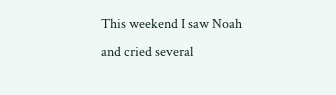This weekend I saw Noah and cried several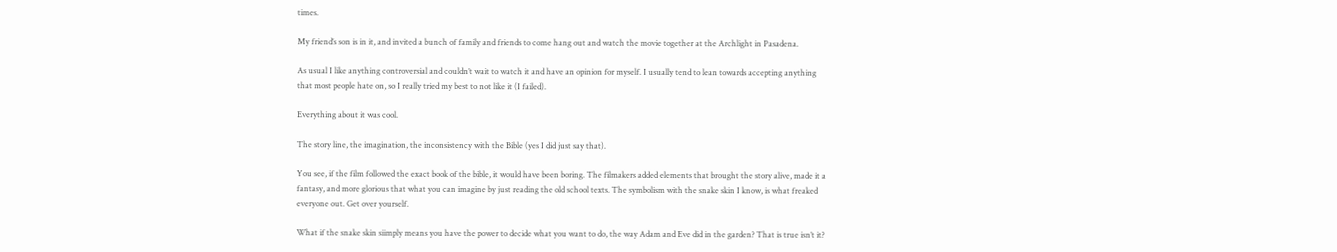times.

My friend’s son is in it, and invited a bunch of family and friends to come hang out and watch the movie together at the Archlight in Pasadena.

As usual I like anything controversial and couldn’t wait to watch it and have an opinion for myself. I usually tend to lean towards accepting anything that most people hate on, so I really tried my best to not like it (I failed).

Everything about it was cool.

The story line, the imagination, the inconsistency with the Bible (yes I did just say that).

You see, if the film followed the exact book of the bible, it would have been boring. The filmakers added elements that brought the story alive, made it a fantasy, and more glorious that what you can imagine by just reading the old school texts. The symbolism with the snake skin I know, is what freaked everyone out. Get over yourself.

What if the snake skin siimply means you have the power to decide what you want to do, the way Adam and Eve did in the garden? That is true isn’t it?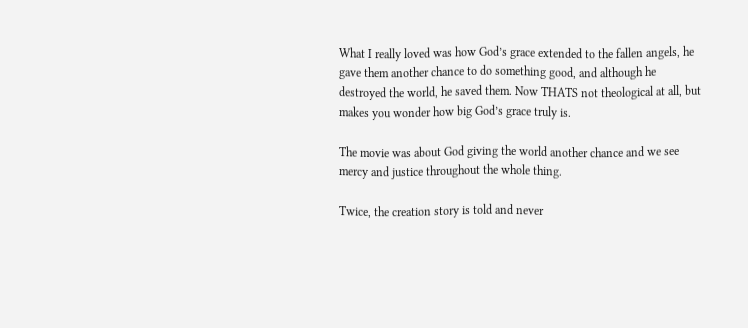What I really loved was how God’s grace extended to the fallen angels, he gave them another chance to do something good, and although he destroyed the world, he saved them. Now THATS not theological at all, but makes you wonder how big God’s grace truly is.

The movie was about God giving the world another chance and we see mercy and justice throughout the whole thing.

Twice, the creation story is told and never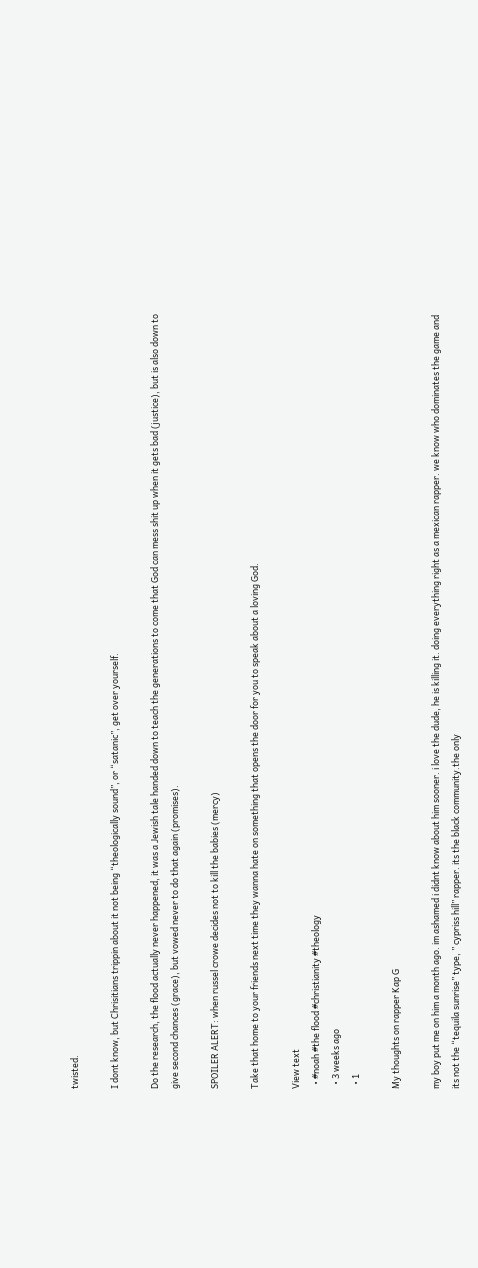twisted.

I dont know, but Chrisitians trippin about it not being “theologically sound”, or “satanic”, get over yourself.

Do the research, the flood actually never happened, it was a Jewish tale handed down to teach the generations to come that God can mess shit up when it gets bad (justice), but is also down to give second chances (grace), but vowed never to do that again (promises).

SPOILER ALERT: when russel crowe decides not to kill the babies (mercy)

Take that home to your friends next time they wanna hate on something that opens the door for you to speak about a loving God.

View text
  • #noah #the flood #christianity #theology
  • 3 weeks ago
  • 1

My thoughts on rapper Kap G

my boy put me on him a month ago. im ashamed i didnt know about him sooner. i love the dude, he is killing it. doing everything right as a mexican rapper. we know who dominates the game and its not the “tequila sunrise” type, ” cypriss hill” rapper. its the black community.the only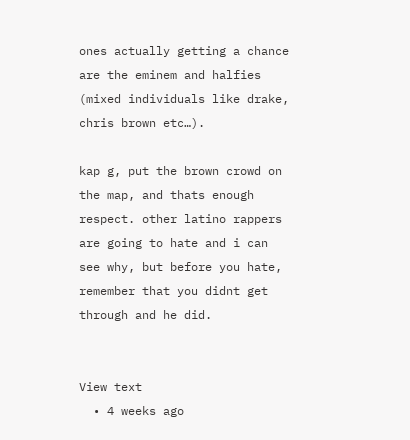ones actually getting a chance are the eminem and halfies (mixed individuals like drake, chris brown etc…).

kap g, put the brown crowd on the map, and thats enough respect. other latino rappers are going to hate and i can see why, but before you hate, remember that you didnt get through and he did.


View text
  • 4 weeks ago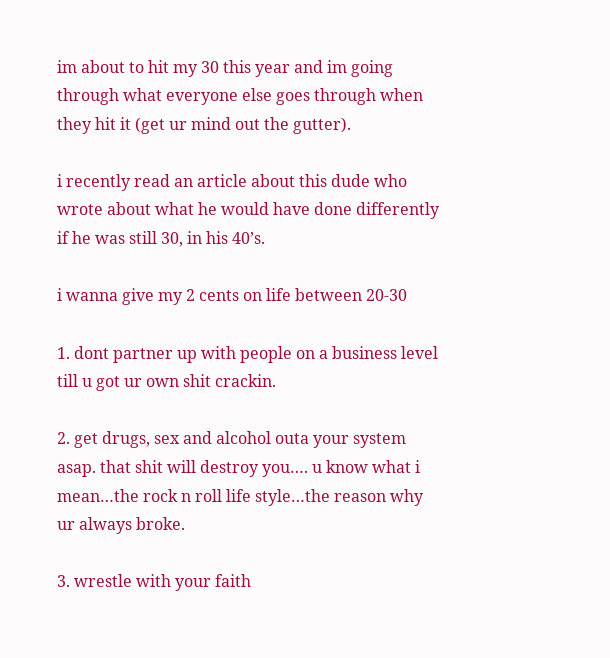im about to hit my 30 this year and im going through what everyone else goes through when they hit it (get ur mind out the gutter).

i recently read an article about this dude who wrote about what he would have done differently if he was still 30, in his 40’s.

i wanna give my 2 cents on life between 20-30

1. dont partner up with people on a business level till u got ur own shit crackin.

2. get drugs, sex and alcohol outa your system asap. that shit will destroy you…. u know what i mean…the rock n roll life style…the reason why ur always broke.

3. wrestle with your faith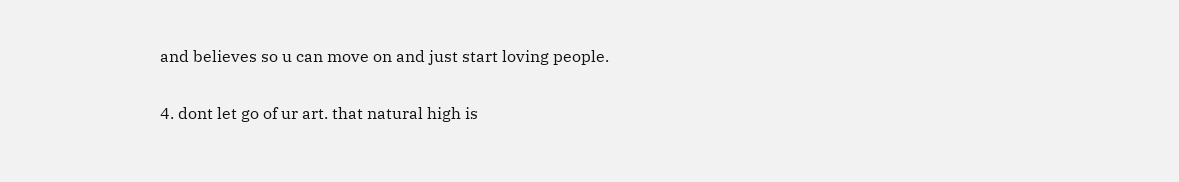and believes so u can move on and just start loving people.

4. dont let go of ur art. that natural high is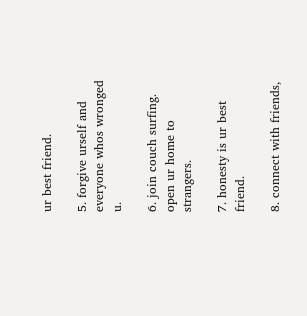ur best friend.

5. forgive urself and everyone whos wronged u.

6. join couch surfing. open ur home to strangers.

7. honesty is ur best friend.

8. connect with friends,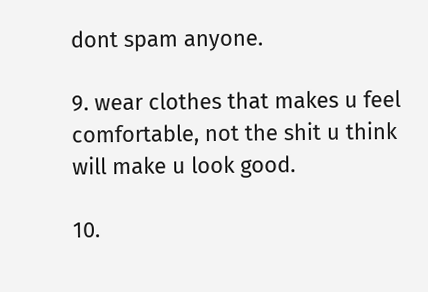dont spam anyone.

9. wear clothes that makes u feel comfortable, not the shit u think will make u look good.

10.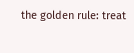the golden rule: treat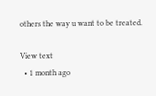others the way u want to be treated.

View text
  • 1 month ago